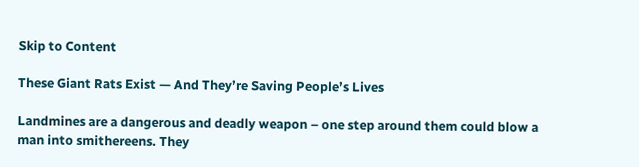Skip to Content

These Giant Rats Exist — And They’re Saving People’s Lives

Landmines are a dangerous and deadly weapon – one step around them could blow a man into smithereens. They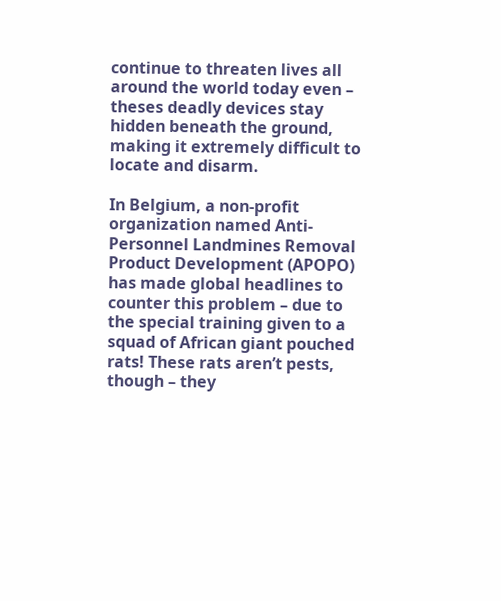continue to threaten lives all around the world today even – theses deadly devices stay hidden beneath the ground, making it extremely difficult to locate and disarm.

In Belgium, a non-profit organization named Anti-Personnel Landmines Removal Product Development (APOPO) has made global headlines to counter this problem – due to the special training given to a squad of African giant pouched rats! These rats aren’t pests, though – they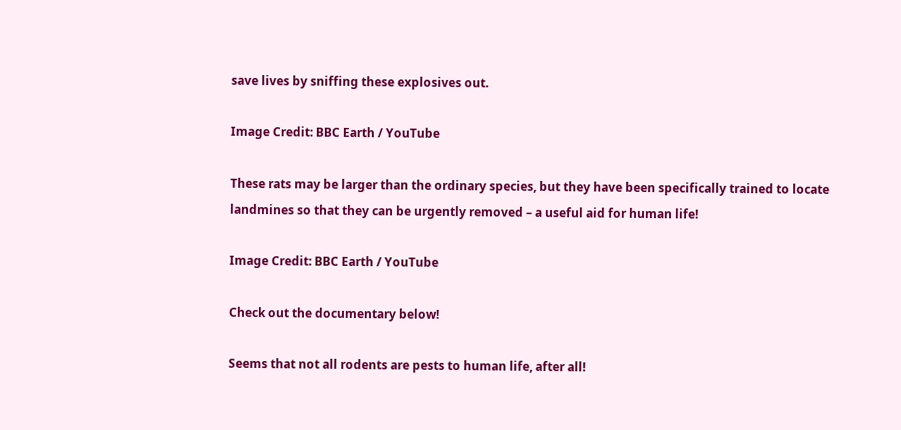save lives by sniffing these explosives out.

Image Credit: BBC Earth / YouTube

These rats may be larger than the ordinary species, but they have been specifically trained to locate landmines so that they can be urgently removed – a useful aid for human life!

Image Credit: BBC Earth / YouTube

Check out the documentary below!

Seems that not all rodents are pests to human life, after all!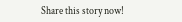Share this story now!